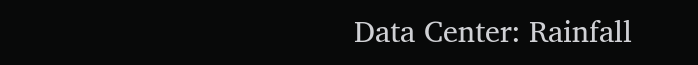Data Center: Rainfall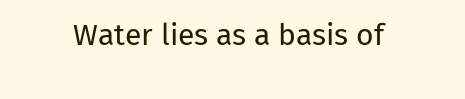Water lies as a basis of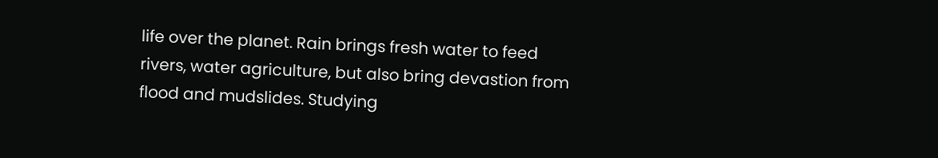life over the planet. Rain brings fresh water to feed rivers, water agriculture, but also bring devastion from flood and mudslides. Studying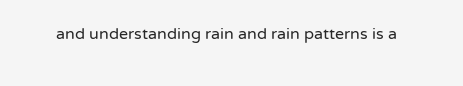and understanding rain and rain patterns is a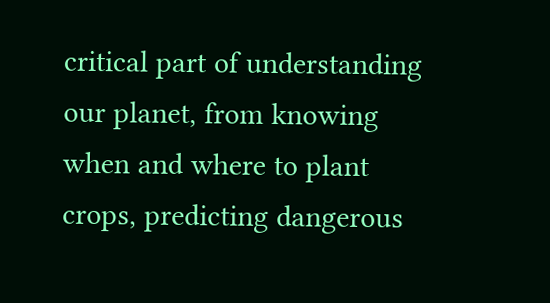critical part of understanding our planet, from knowing when and where to plant crops, predicting dangerous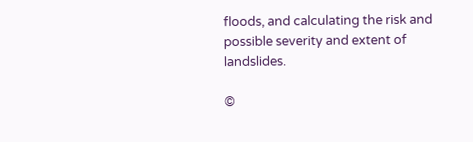floods, and calculating the risk and possible severity and extent of landslides.

©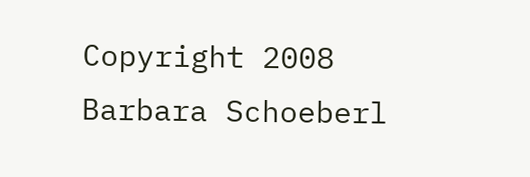Copyright 2008 Barbara Schoeberl